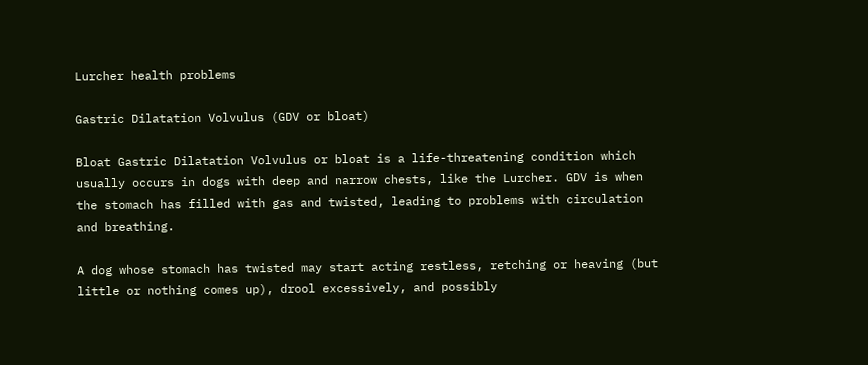Lurcher health problems

Gastric Dilatation Volvulus (GDV or bloat)

Bloat Gastric Dilatation Volvulus or bloat is a life-threatening condition which usually occurs in dogs with deep and narrow chests, like the Lurcher. GDV is when the stomach has filled with gas and twisted, leading to problems with circulation and breathing.

A dog whose stomach has twisted may start acting restless, retching or heaving (but little or nothing comes up), drool excessively, and possibly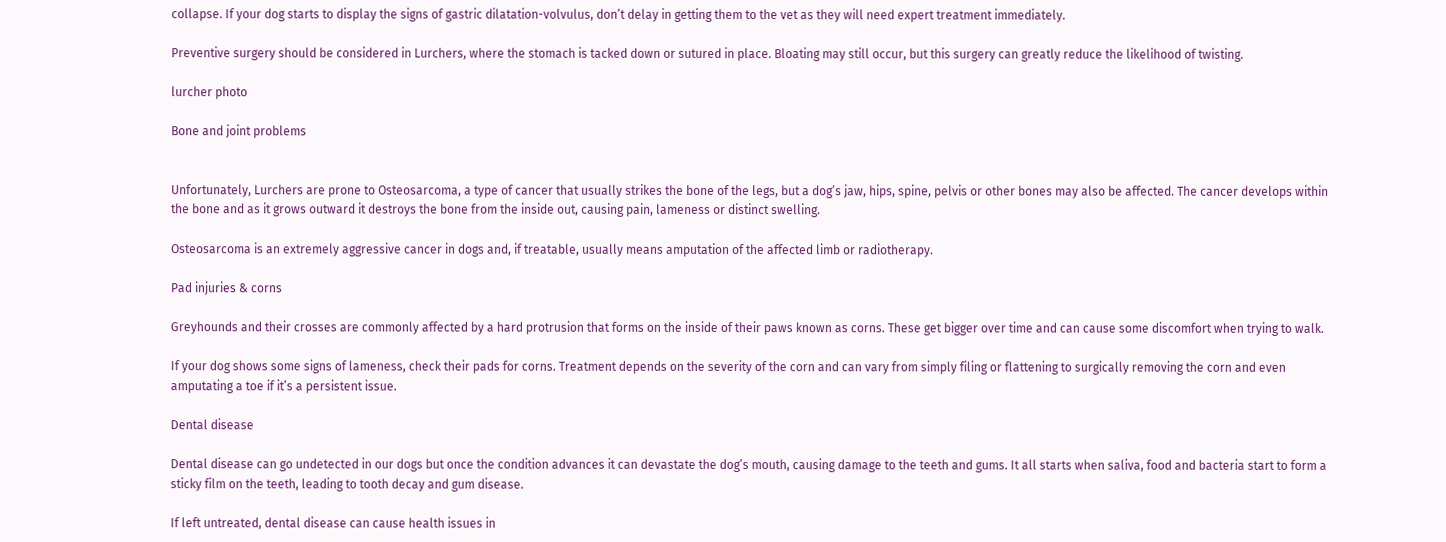collapse. If your dog starts to display the signs of gastric dilatation-volvulus, don’t delay in getting them to the vet as they will need expert treatment immediately.

Preventive surgery should be considered in Lurchers, where the stomach is tacked down or sutured in place. Bloating may still occur, but this surgery can greatly reduce the likelihood of twisting.

lurcher photo

Bone and joint problems


Unfortunately, Lurchers are prone to Osteosarcoma, a type of cancer that usually strikes the bone of the legs, but a dog’s jaw, hips, spine, pelvis or other bones may also be affected. The cancer develops within the bone and as it grows outward it destroys the bone from the inside out, causing pain, lameness or distinct swelling.

Osteosarcoma is an extremely aggressive cancer in dogs and, if treatable, usually means amputation of the affected limb or radiotherapy.

Pad injuries & corns

Greyhounds and their crosses are commonly affected by a hard protrusion that forms on the inside of their paws known as corns. These get bigger over time and can cause some discomfort when trying to walk.

If your dog shows some signs of lameness, check their pads for corns. Treatment depends on the severity of the corn and can vary from simply filing or flattening to surgically removing the corn and even amputating a toe if it’s a persistent issue.

Dental disease

Dental disease can go undetected in our dogs but once the condition advances it can devastate the dog’s mouth, causing damage to the teeth and gums. It all starts when saliva, food and bacteria start to form a sticky film on the teeth, leading to tooth decay and gum disease.

If left untreated, dental disease can cause health issues in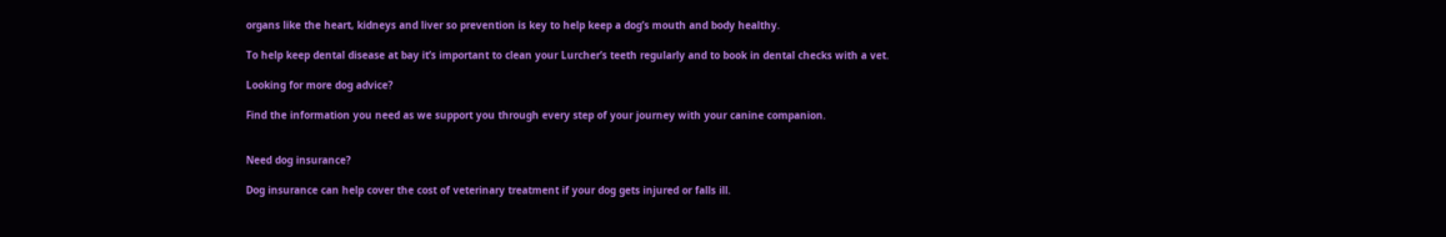organs like the heart, kidneys and liver so prevention is key to help keep a dog’s mouth and body healthy.

To help keep dental disease at bay it’s important to clean your Lurcher’s teeth regularly and to book in dental checks with a vet.

Looking for more dog advice?

Find the information you need as we support you through every step of your journey with your canine companion.


Need dog insurance?

Dog insurance can help cover the cost of veterinary treatment if your dog gets injured or falls ill.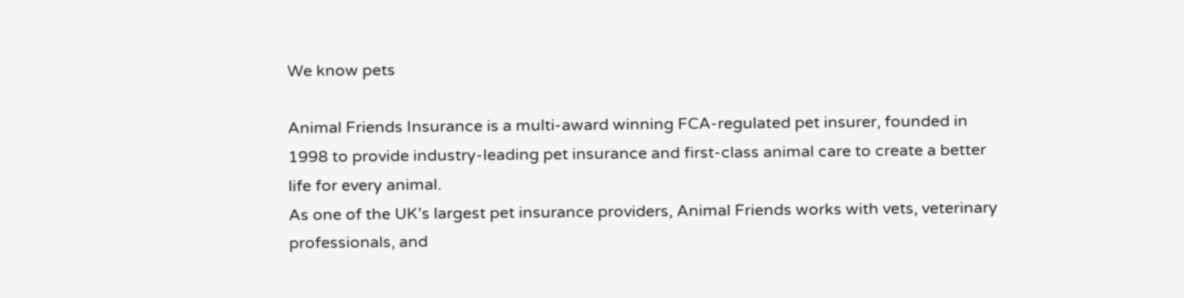We know pets

Animal Friends Insurance is a multi-award winning FCA-regulated pet insurer, founded in 1998 to provide industry-leading pet insurance and first-class animal care to create a better life for every animal.
As one of the UK’s largest pet insurance providers, Animal Friends works with vets, veterinary professionals, and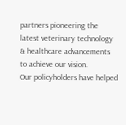partners pioneering the latest veterinary technology & healthcare advancements to achieve our vision.
Our policyholders have helped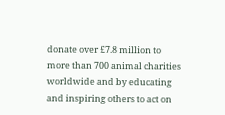donate over £7.8 million to more than 700 animal charities worldwide and by educating and inspiring others to act on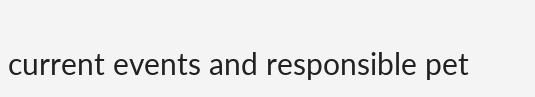current events and responsible pet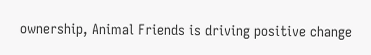ownership, Animal Friends is driving positive change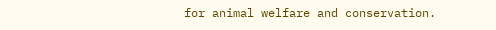for animal welfare and conservation.